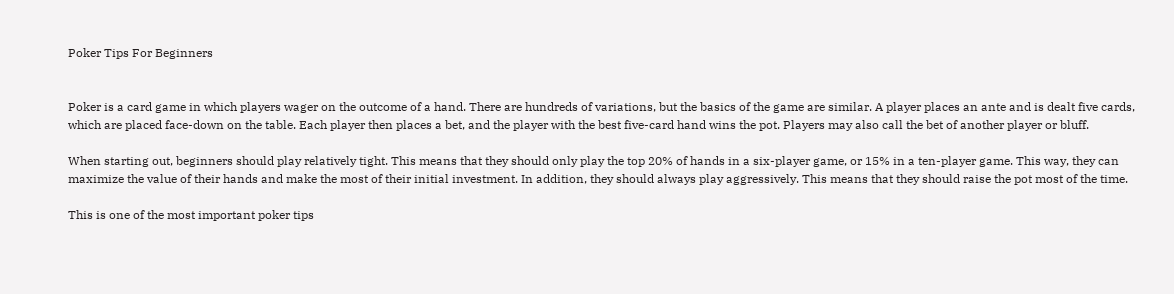Poker Tips For Beginners


Poker is a card game in which players wager on the outcome of a hand. There are hundreds of variations, but the basics of the game are similar. A player places an ante and is dealt five cards, which are placed face-down on the table. Each player then places a bet, and the player with the best five-card hand wins the pot. Players may also call the bet of another player or bluff.

When starting out, beginners should play relatively tight. This means that they should only play the top 20% of hands in a six-player game, or 15% in a ten-player game. This way, they can maximize the value of their hands and make the most of their initial investment. In addition, they should always play aggressively. This means that they should raise the pot most of the time.

This is one of the most important poker tips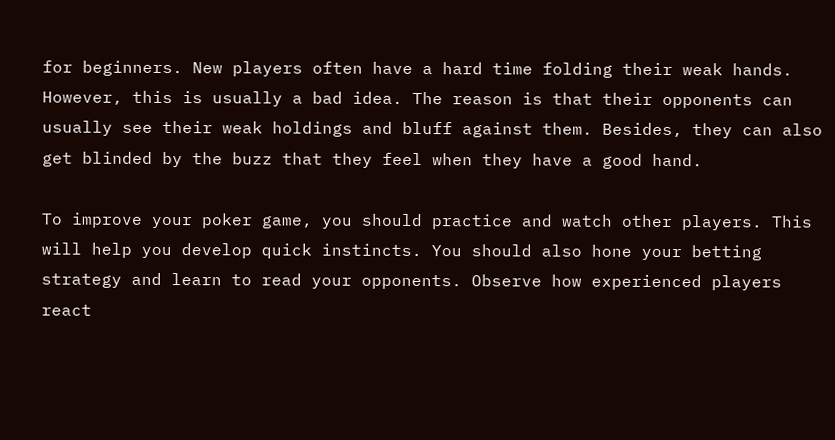for beginners. New players often have a hard time folding their weak hands. However, this is usually a bad idea. The reason is that their opponents can usually see their weak holdings and bluff against them. Besides, they can also get blinded by the buzz that they feel when they have a good hand.

To improve your poker game, you should practice and watch other players. This will help you develop quick instincts. You should also hone your betting strategy and learn to read your opponents. Observe how experienced players react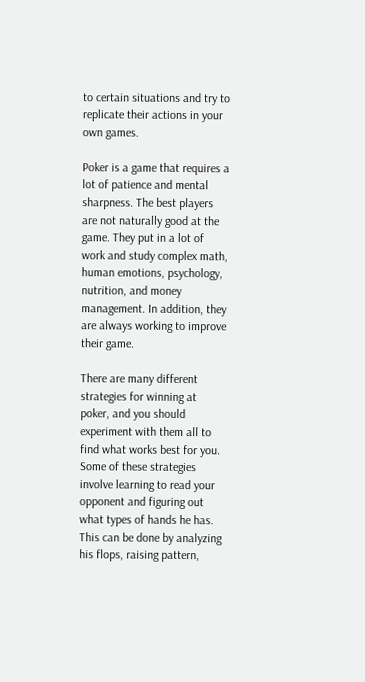to certain situations and try to replicate their actions in your own games.

Poker is a game that requires a lot of patience and mental sharpness. The best players are not naturally good at the game. They put in a lot of work and study complex math, human emotions, psychology, nutrition, and money management. In addition, they are always working to improve their game.

There are many different strategies for winning at poker, and you should experiment with them all to find what works best for you. Some of these strategies involve learning to read your opponent and figuring out what types of hands he has. This can be done by analyzing his flops, raising pattern,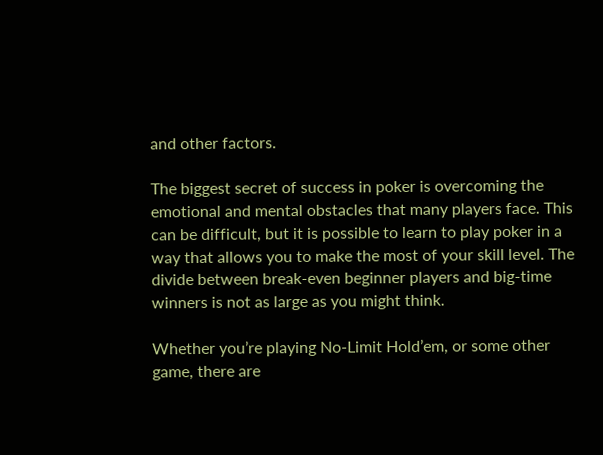and other factors.

The biggest secret of success in poker is overcoming the emotional and mental obstacles that many players face. This can be difficult, but it is possible to learn to play poker in a way that allows you to make the most of your skill level. The divide between break-even beginner players and big-time winners is not as large as you might think.

Whether you’re playing No-Limit Hold’em, or some other game, there are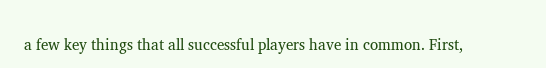a few key things that all successful players have in common. First,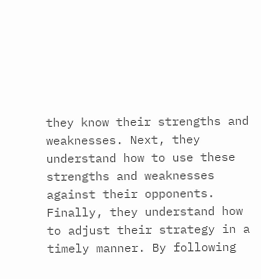they know their strengths and weaknesses. Next, they understand how to use these strengths and weaknesses against their opponents. Finally, they understand how to adjust their strategy in a timely manner. By following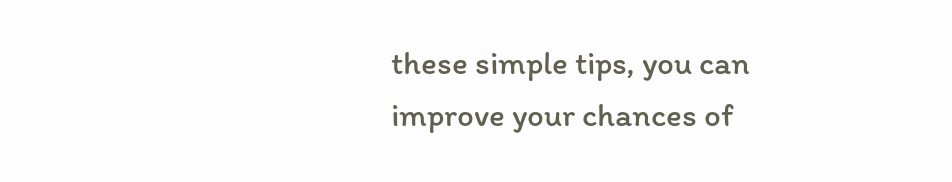these simple tips, you can improve your chances of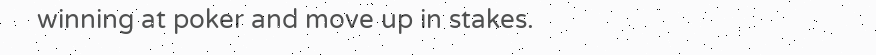winning at poker and move up in stakes.